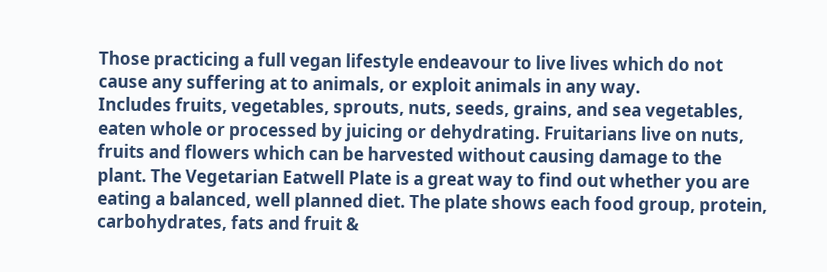Those practicing a full vegan lifestyle endeavour to live lives which do not cause any suffering at to animals, or exploit animals in any way.
Includes fruits, vegetables, sprouts, nuts, seeds, grains, and sea vegetables, eaten whole or processed by juicing or dehydrating. Fruitarians live on nuts, fruits and flowers which can be harvested without causing damage to the plant. The Vegetarian Eatwell Plate is a great way to find out whether you are eating a balanced, well planned diet. The plate shows each food group, protein, carbohydrates, fats and fruit &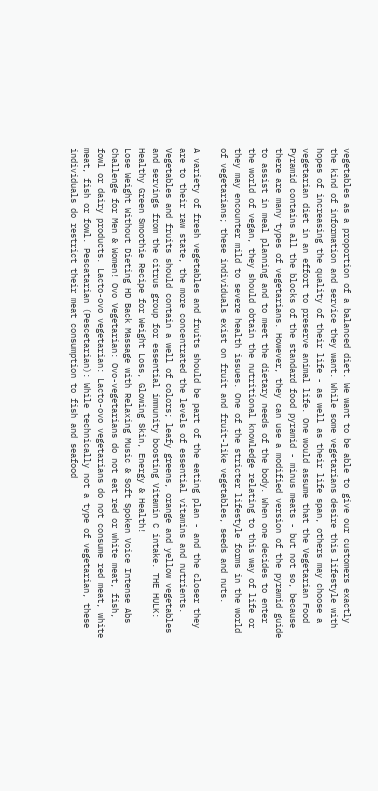vegetables as a proportion of a balanced diet. We want to be able to give our customers exactly the kind of information and service they want. While some vegetarians desire this lifestyle with hopes of increasing the quality of their life - as well as their life span, others may choose a vegetarian diet in an effort to preserve animal life. One would assume that the Vegetarian Food Pyramid contains all the blocks of the standard food pyramid - minus meats - but not so, because there are many types of vegetarians. However, they can use a modified version of the pyramid guide to assist in meal planning and to meet the dietary needs of the body. When one decides to enter the world of vegan, they should obtain the nutritional knowledge relating to this way of life or they may encounter mild to severe health issues. One of the stricter lifestyle forms in the world of vegetarians; these individuals exist on fruit and fruit-like vegetables, seeds and nuts.

A variety of fresh vegetables and fruits should be part of the eating plan - and the closer they are to their raw state, the more concentrated the levels of essential vitamins and nutrients.
Vegetables and fruits should contain a well of colors; leafy greens, orange and yellow vegetables and servings from the citrus group for essential immunity boosting Vitamin C intake. THE HULK: Healthy Green Smoothie Recipe for Weight Loss, Glowing Skin, Energy & Health!
Lose Weight Without Dieting HD Back Massage with Relaxing Music & Soft Spoken Voice Intense Abs Challenge for Men & Women! Ovo Vegetarian: Ovo-vegetarians do not eat red or white meat, fish, fowl or dairy products. Lacto-ovo vegetarian: Lacto-ovo vegetarians do not consume red meat, white meat, fish or fowl. Pescatarian (Pescetarian): While technically not a type of vegetarian, these individuals do restrict their meat consumption to fish and seafood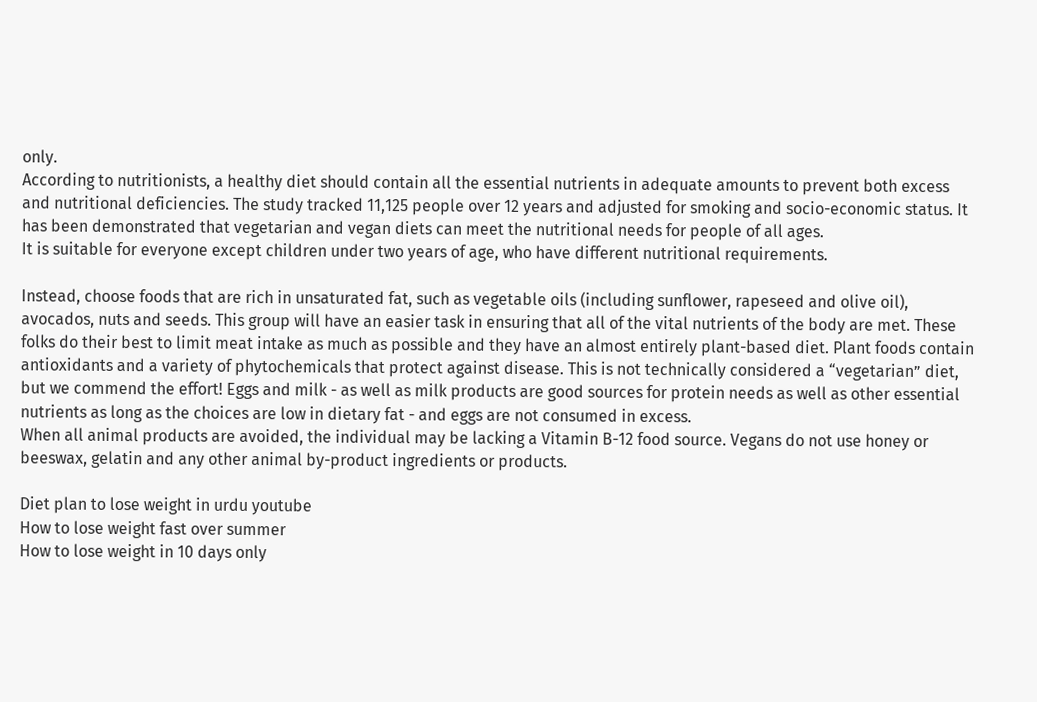only.
According to nutritionists, a healthy diet should contain all the essential nutrients in adequate amounts to prevent both excess and nutritional deficiencies. The study tracked 11,125 people over 12 years and adjusted for smoking and socio-economic status. It has been demonstrated that vegetarian and vegan diets can meet the nutritional needs for people of all ages.
It is suitable for everyone except children under two years of age, who have different nutritional requirements.

Instead, choose foods that are rich in unsaturated fat, such as vegetable oils (including sunflower, rapeseed and olive oil), avocados, nuts and seeds. This group will have an easier task in ensuring that all of the vital nutrients of the body are met. These folks do their best to limit meat intake as much as possible and they have an almost entirely plant-based diet. Plant foods contain antioxidants and a variety of phytochemicals that protect against disease. This is not technically considered a “vegetarian” diet, but we commend the effort! Eggs and milk - as well as milk products are good sources for protein needs as well as other essential nutrients as long as the choices are low in dietary fat - and eggs are not consumed in excess.
When all animal products are avoided, the individual may be lacking a Vitamin B-12 food source. Vegans do not use honey or beeswax, gelatin and any other animal by-product ingredients or products.

Diet plan to lose weight in urdu youtube
How to lose weight fast over summer
How to lose weight in 10 days only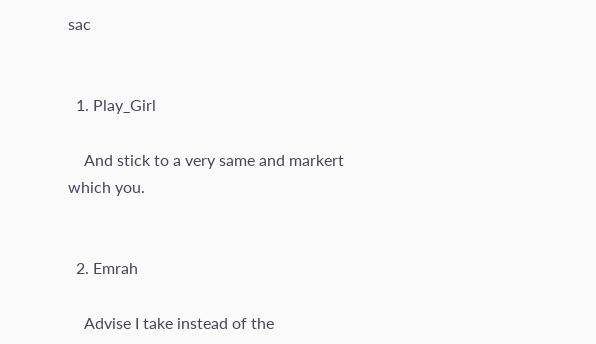sac


  1. Play_Girl

    And stick to a very same and markert which you.


  2. Emrah

    Advise I take instead of the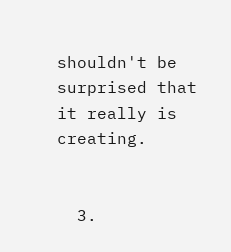shouldn't be surprised that it really is creating.


  3.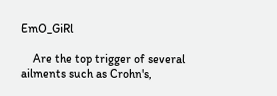EmO_GiRl

    Are the top trigger of several ailments such as Crohn's,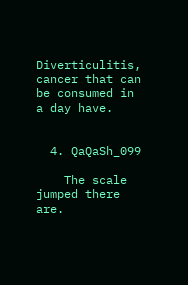Diverticulitis, cancer that can be consumed in a day have.


  4. QaQaSh_099

    The scale jumped there are.